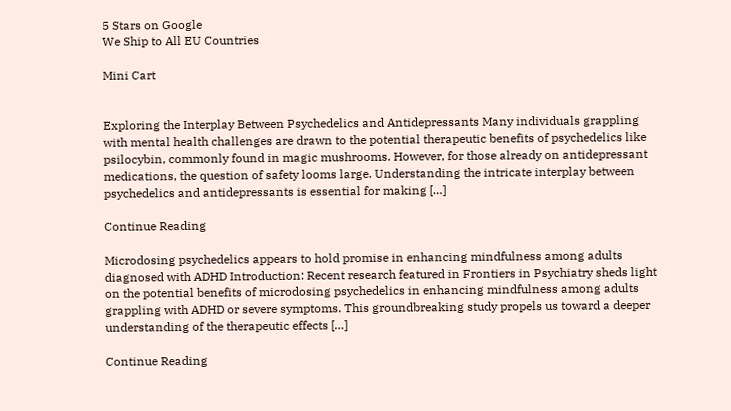5 Stars on Google
We Ship to All EU Countries

Mini Cart


Exploring the Interplay Between Psychedelics and Antidepressants Many individuals grappling with mental health challenges are drawn to the potential therapeutic benefits of psychedelics like psilocybin, commonly found in magic mushrooms. However, for those already on antidepressant medications, the question of safety looms large. Understanding the intricate interplay between psychedelics and antidepressants is essential for making […]

Continue Reading

Microdosing psychedelics appears to hold promise in enhancing mindfulness among adults diagnosed with ADHD Introduction: Recent research featured in Frontiers in Psychiatry sheds light on the potential benefits of microdosing psychedelics in enhancing mindfulness among adults grappling with ADHD or severe symptoms. This groundbreaking study propels us toward a deeper understanding of the therapeutic effects […]

Continue Reading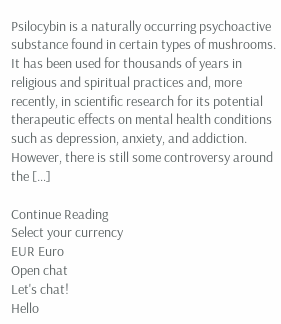Psilocybin is a naturally occurring psychoactive substance found in certain types of mushrooms. It has been used for thousands of years in religious and spiritual practices and, more recently, in scientific research for its potential therapeutic effects on mental health conditions such as depression, anxiety, and addiction. However, there is still some controversy around the […]

Continue Reading
Select your currency
EUR Euro
Open chat
Let's chat!
Hello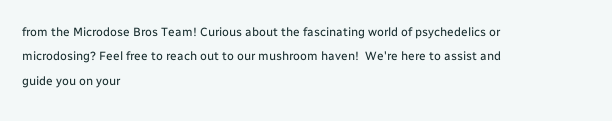from the Microdose Bros Team! Curious about the fascinating world of psychedelics or microdosing? Feel free to reach out to our mushroom haven!  We're here to assist and guide you on your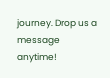journey. Drop us a message anytime!